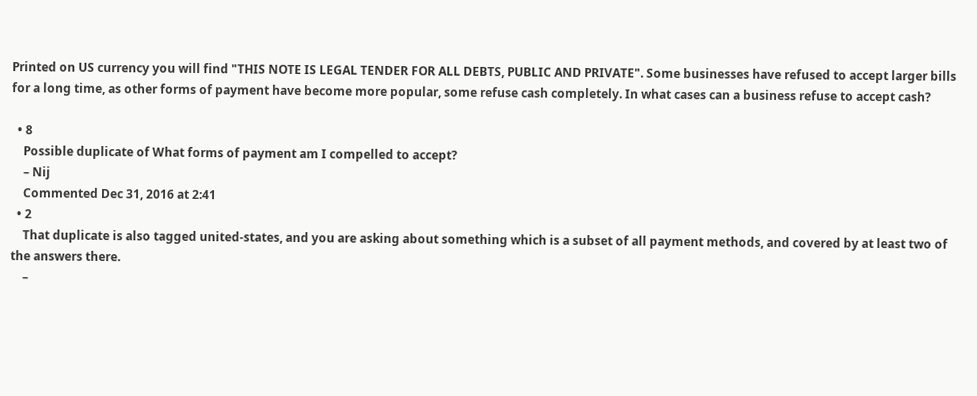Printed on US currency you will find "THIS NOTE IS LEGAL TENDER FOR ALL DEBTS, PUBLIC AND PRIVATE". Some businesses have refused to accept larger bills for a long time, as other forms of payment have become more popular, some refuse cash completely. In what cases can a business refuse to accept cash?

  • 8
    Possible duplicate of What forms of payment am I compelled to accept?
    – Nij
    Commented Dec 31, 2016 at 2:41
  • 2
    That duplicate is also tagged united-states, and you are asking about something which is a subset of all payment methods, and covered by at least two of the answers there.
    –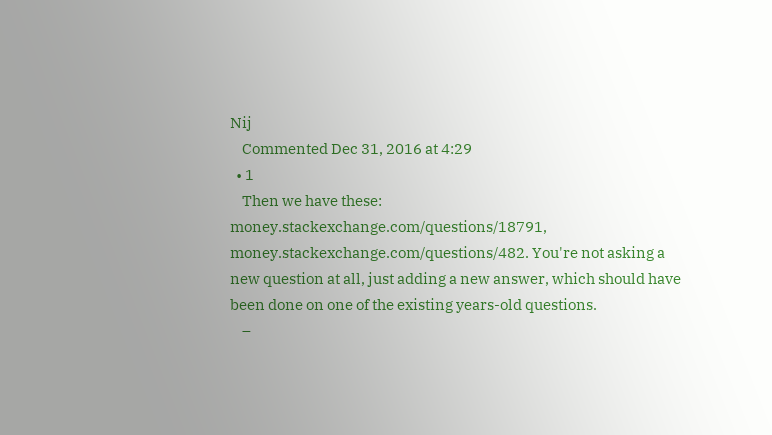Nij
    Commented Dec 31, 2016 at 4:29
  • 1
    Then we have these: money.stackexchange.com/questions/18791, money.stackexchange.com/questions/482. You're not asking a new question at all, just adding a new answer, which should have been done on one of the existing years-old questions.
    –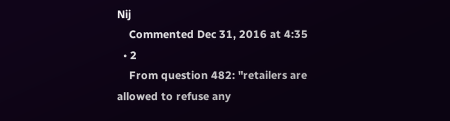Nij
    Commented Dec 31, 2016 at 4:35
  • 2
    From question 482: "retailers are allowed to refuse any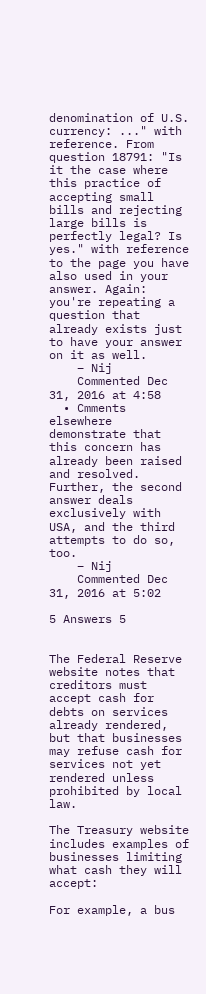denomination of U.S. currency: ..." with reference. From question 18791: "Is it the case where this practice of accepting small bills and rejecting large bills is perfectly legal? Is yes." with reference to the page you have also used in your answer. Again: you're repeating a question that already exists just to have your answer on it as well.
    – Nij
    Commented Dec 31, 2016 at 4:58
  • Cmments elsewhere demonstrate that this concern has already been raised and resolved. Further, the second answer deals exclusively with USA, and the third attempts to do so, too.
    – Nij
    Commented Dec 31, 2016 at 5:02

5 Answers 5


The Federal Reserve website notes that creditors must accept cash for debts on services already rendered, but that businesses may refuse cash for services not yet rendered unless prohibited by local law.

The Treasury website includes examples of businesses limiting what cash they will accept:

For example, a bus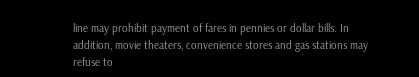line may prohibit payment of fares in pennies or dollar bills. In addition, movie theaters, convenience stores and gas stations may refuse to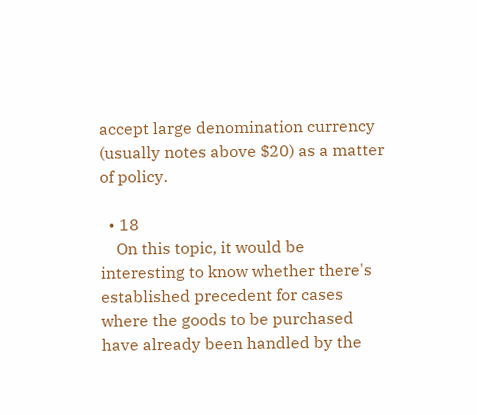accept large denomination currency (usually notes above $20) as a matter of policy.

  • 18
    On this topic, it would be interesting to know whether there's established precedent for cases where the goods to be purchased have already been handled by the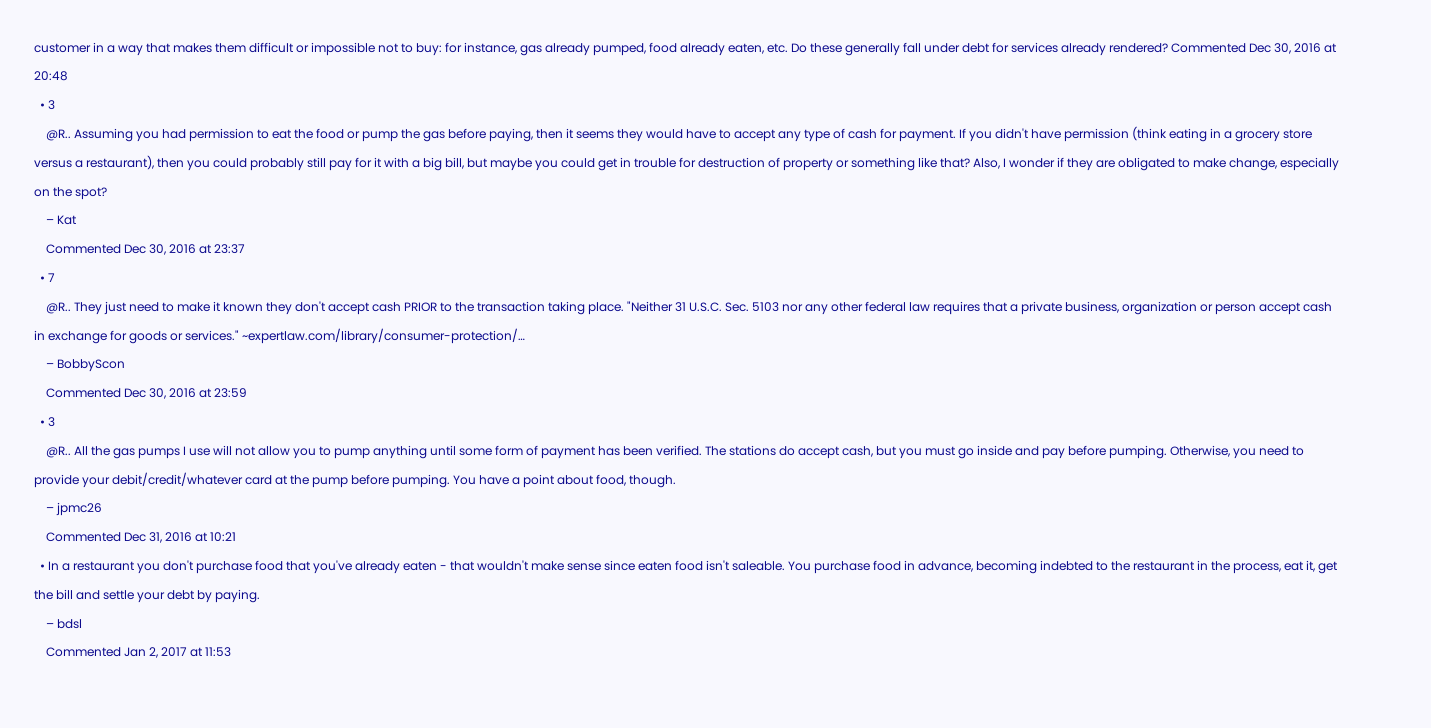customer in a way that makes them difficult or impossible not to buy: for instance, gas already pumped, food already eaten, etc. Do these generally fall under debt for services already rendered? Commented Dec 30, 2016 at 20:48
  • 3
    @R.. Assuming you had permission to eat the food or pump the gas before paying, then it seems they would have to accept any type of cash for payment. If you didn't have permission (think eating in a grocery store versus a restaurant), then you could probably still pay for it with a big bill, but maybe you could get in trouble for destruction of property or something like that? Also, I wonder if they are obligated to make change, especially on the spot?
    – Kat
    Commented Dec 30, 2016 at 23:37
  • 7
    @R.. They just need to make it known they don't accept cash PRIOR to the transaction taking place. "Neither 31 U.S.C. Sec. 5103 nor any other federal law requires that a private business, organization or person accept cash in exchange for goods or services." ~expertlaw.com/library/consumer-protection/…
    – BobbyScon
    Commented Dec 30, 2016 at 23:59
  • 3
    @R.. All the gas pumps I use will not allow you to pump anything until some form of payment has been verified. The stations do accept cash, but you must go inside and pay before pumping. Otherwise, you need to provide your debit/credit/whatever card at the pump before pumping. You have a point about food, though.
    – jpmc26
    Commented Dec 31, 2016 at 10:21
  • In a restaurant you don't purchase food that you've already eaten - that wouldn't make sense since eaten food isn't saleable. You purchase food in advance, becoming indebted to the restaurant in the process, eat it, get the bill and settle your debt by paying.
    – bdsl
    Commented Jan 2, 2017 at 11:53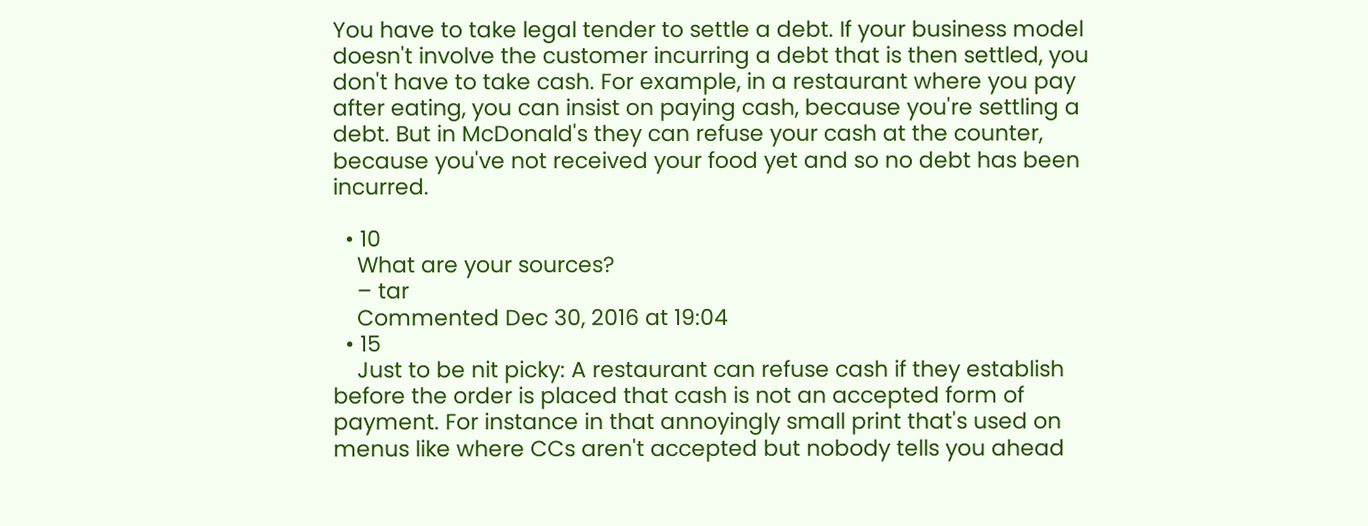You have to take legal tender to settle a debt. If your business model doesn't involve the customer incurring a debt that is then settled, you don't have to take cash. For example, in a restaurant where you pay after eating, you can insist on paying cash, because you're settling a debt. But in McDonald's they can refuse your cash at the counter, because you've not received your food yet and so no debt has been incurred.

  • 10
    What are your sources?
    – tar
    Commented Dec 30, 2016 at 19:04
  • 15
    Just to be nit picky: A restaurant can refuse cash if they establish before the order is placed that cash is not an accepted form of payment. For instance in that annoyingly small print that's used on menus like where CCs aren't accepted but nobody tells you ahead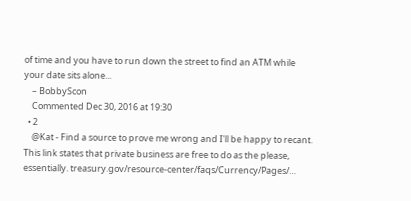of time and you have to run down the street to find an ATM while your date sits alone...
    – BobbyScon
    Commented Dec 30, 2016 at 19:30
  • 2
    @Kat - Find a source to prove me wrong and I'll be happy to recant. This link states that private business are free to do as the please, essentially. treasury.gov/resource-center/faqs/Currency/Pages/…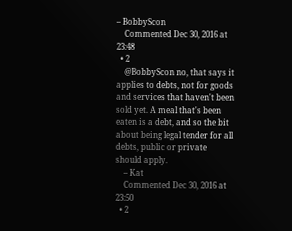– BobbyScon
    Commented Dec 30, 2016 at 23:48
  • 2
    @BobbyScon no, that says it applies to debts, not for goods and services that haven't been sold yet. A meal that's been eaten is a debt, and so the bit about being legal tender for all debts, public or private should apply.
    – Kat
    Commented Dec 30, 2016 at 23:50
  • 2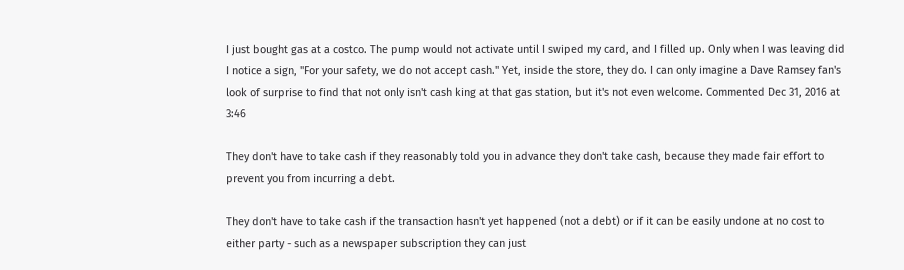I just bought gas at a costco. The pump would not activate until I swiped my card, and I filled up. Only when I was leaving did I notice a sign, "For your safety, we do not accept cash." Yet, inside the store, they do. I can only imagine a Dave Ramsey fan's look of surprise to find that not only isn't cash king at that gas station, but it's not even welcome. Commented Dec 31, 2016 at 3:46

They don't have to take cash if they reasonably told you in advance they don't take cash, because they made fair effort to prevent you from incurring a debt.

They don't have to take cash if the transaction hasn't yet happened (not a debt) or if it can be easily undone at no cost to either party - such as a newspaper subscription they can just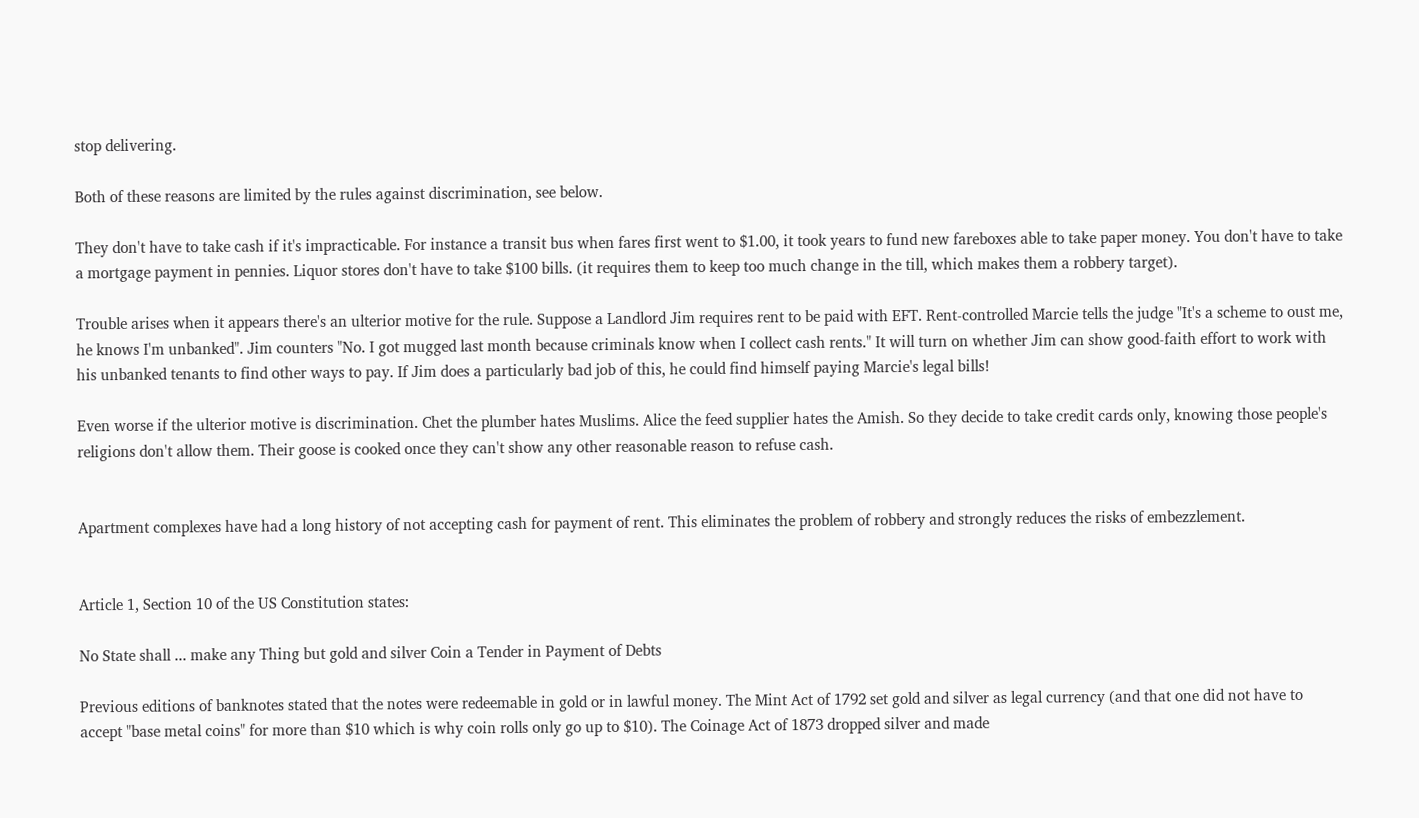stop delivering.

Both of these reasons are limited by the rules against discrimination, see below.

They don't have to take cash if it's impracticable. For instance a transit bus when fares first went to $1.00, it took years to fund new fareboxes able to take paper money. You don't have to take a mortgage payment in pennies. Liquor stores don't have to take $100 bills. (it requires them to keep too much change in the till, which makes them a robbery target).

Trouble arises when it appears there's an ulterior motive for the rule. Suppose a Landlord Jim requires rent to be paid with EFT. Rent-controlled Marcie tells the judge "It's a scheme to oust me, he knows I'm unbanked". Jim counters "No. I got mugged last month because criminals know when I collect cash rents." It will turn on whether Jim can show good-faith effort to work with his unbanked tenants to find other ways to pay. If Jim does a particularly bad job of this, he could find himself paying Marcie's legal bills!

Even worse if the ulterior motive is discrimination. Chet the plumber hates Muslims. Alice the feed supplier hates the Amish. So they decide to take credit cards only, knowing those people's religions don't allow them. Their goose is cooked once they can't show any other reasonable reason to refuse cash.


Apartment complexes have had a long history of not accepting cash for payment of rent. This eliminates the problem of robbery and strongly reduces the risks of embezzlement.


Article 1, Section 10 of the US Constitution states:

No State shall ... make any Thing but gold and silver Coin a Tender in Payment of Debts

Previous editions of banknotes stated that the notes were redeemable in gold or in lawful money. The Mint Act of 1792 set gold and silver as legal currency (and that one did not have to accept "base metal coins" for more than $10 which is why coin rolls only go up to $10). The Coinage Act of 1873 dropped silver and made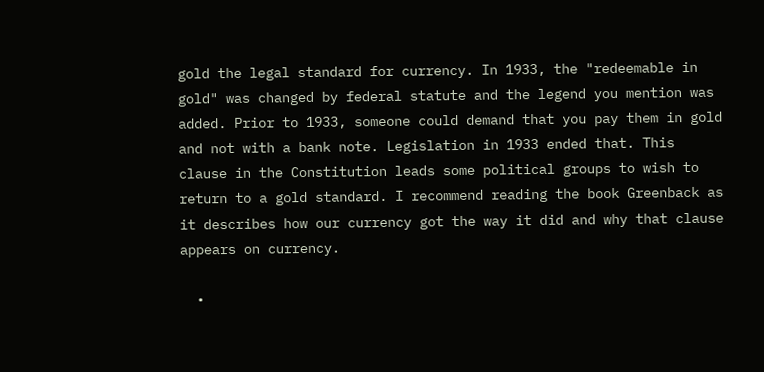gold the legal standard for currency. In 1933, the "redeemable in gold" was changed by federal statute and the legend you mention was added. Prior to 1933, someone could demand that you pay them in gold and not with a bank note. Legislation in 1933 ended that. This clause in the Constitution leads some political groups to wish to return to a gold standard. I recommend reading the book Greenback as it describes how our currency got the way it did and why that clause appears on currency.

  •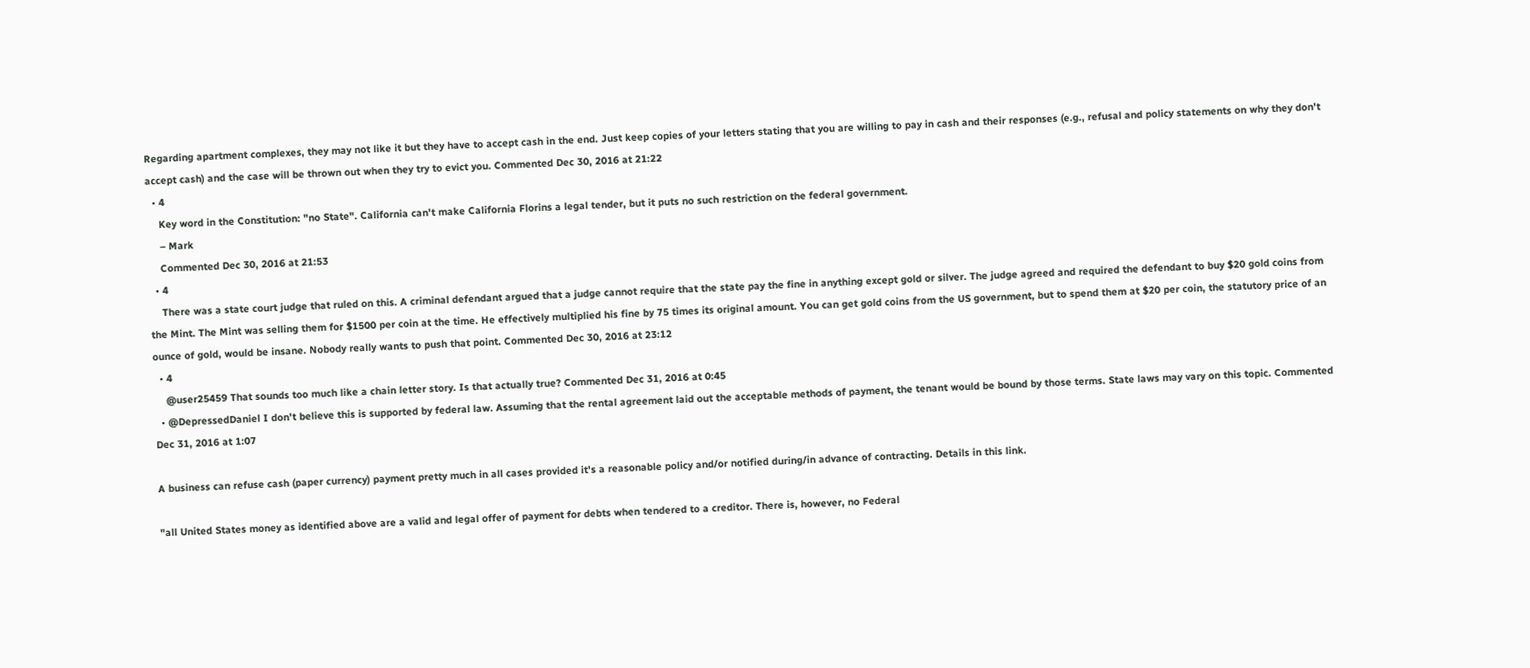Regarding apartment complexes, they may not like it but they have to accept cash in the end. Just keep copies of your letters stating that you are willing to pay in cash and their responses (e.g., refusal and policy statements on why they don't accept cash) and the case will be thrown out when they try to evict you. Commented Dec 30, 2016 at 21:22
  • 4
    Key word in the Constitution: "no State". California can't make California Florins a legal tender, but it puts no such restriction on the federal government.
    – Mark
    Commented Dec 30, 2016 at 21:53
  • 4
    There was a state court judge that ruled on this. A criminal defendant argued that a judge cannot require that the state pay the fine in anything except gold or silver. The judge agreed and required the defendant to buy $20 gold coins from the Mint. The Mint was selling them for $1500 per coin at the time. He effectively multiplied his fine by 75 times its original amount. You can get gold coins from the US government, but to spend them at $20 per coin, the statutory price of an ounce of gold, would be insane. Nobody really wants to push that point. Commented Dec 30, 2016 at 23:12
  • 4
    @user25459 That sounds too much like a chain letter story. Is that actually true? Commented Dec 31, 2016 at 0:45
  • @DepressedDaniel I don't believe this is supported by federal law. Assuming that the rental agreement laid out the acceptable methods of payment, the tenant would be bound by those terms. State laws may vary on this topic. Commented Dec 31, 2016 at 1:07

A business can refuse cash (paper currency) payment pretty much in all cases provided it's a reasonable policy and/or notified during/in advance of contracting. Details in this link.

"all United States money as identified above are a valid and legal offer of payment for debts when tendered to a creditor. There is, however, no Federal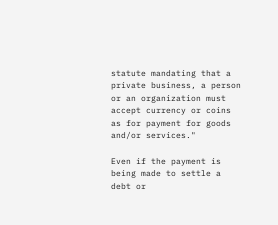statute mandating that a private business, a person or an organization must accept currency or coins as for payment for goods and/or services."

Even if the payment is being made to settle a debt or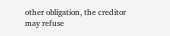other obligation, the creditor may refuse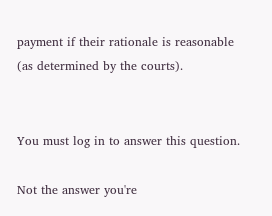payment if their rationale is reasonable (as determined by the courts).


You must log in to answer this question.

Not the answer you're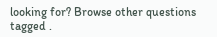looking for? Browse other questions tagged .